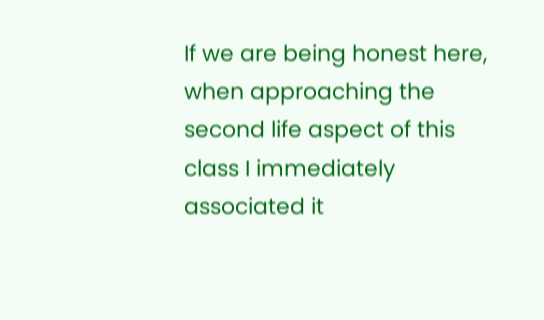If we are being honest here, when approaching the second life aspect of this class I immediately associated it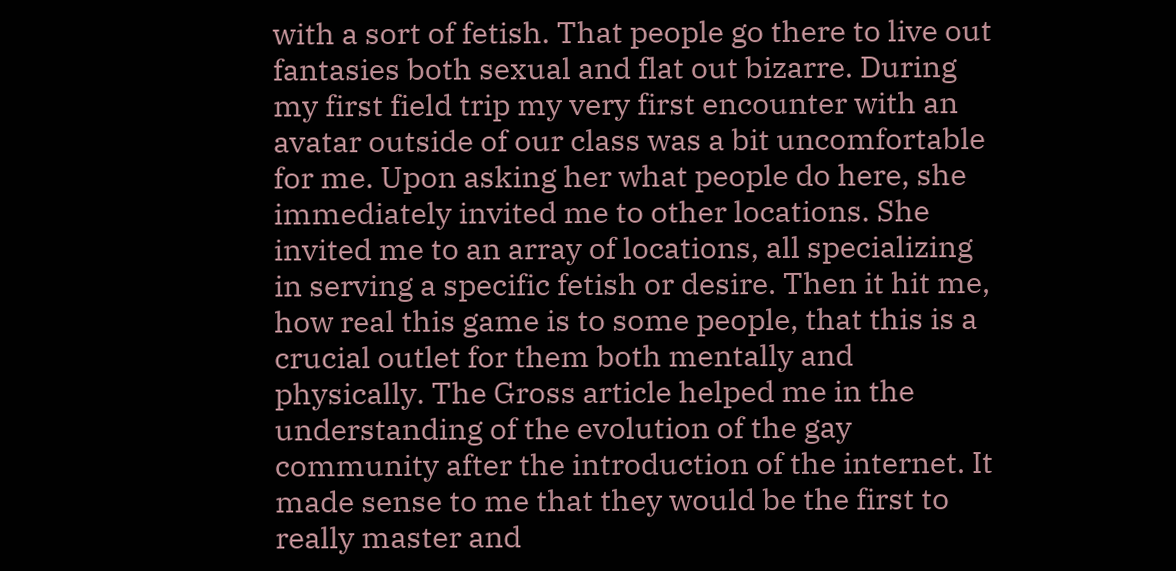with a sort of fetish. That people go there to live out fantasies both sexual and flat out bizarre. During my first field trip my very first encounter with an avatar outside of our class was a bit uncomfortable for me. Upon asking her what people do here, she immediately invited me to other locations. She invited me to an array of locations, all specializing in serving a specific fetish or desire. Then it hit me, how real this game is to some people, that this is a crucial outlet for them both mentally and physically. The Gross article helped me in the understanding of the evolution of the gay community after the introduction of the internet. It made sense to me that they would be the first to really master and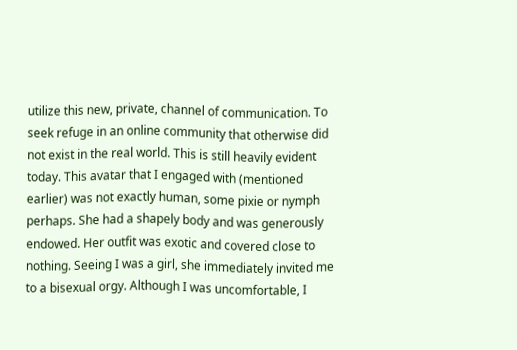utilize this new, private, channel of communication. To seek refuge in an online community that otherwise did not exist in the real world. This is still heavily evident today. This avatar that I engaged with (mentioned earlier) was not exactly human, some pixie or nymph perhaps. She had a shapely body and was generously endowed. Her outfit was exotic and covered close to nothing. Seeing I was a girl, she immediately invited me to a bisexual orgy. Although I was uncomfortable, I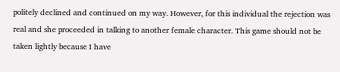politely declined and continued on my way. However, for this individual the rejection was real and she proceeded in talking to another female character. This game should not be taken lightly because I have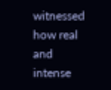witnessed how real and intense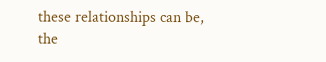these relationships can be, the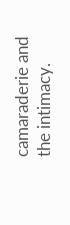camaraderie and the intimacy.